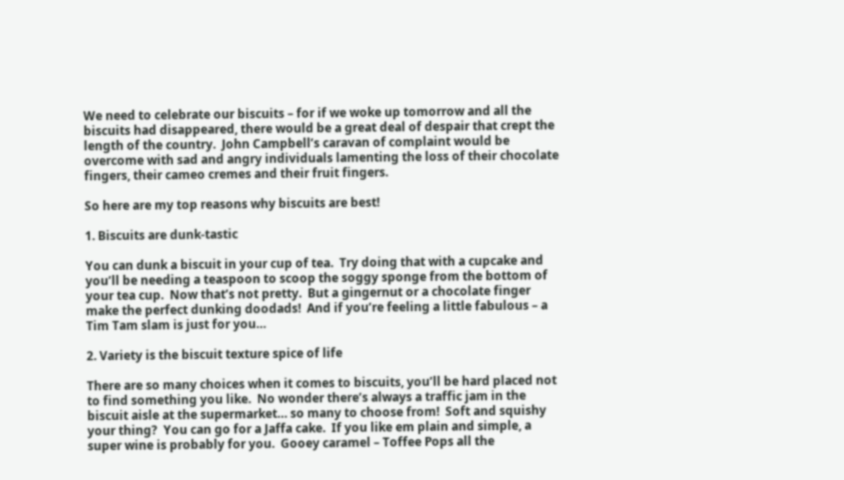We need to celebrate our biscuits – for if we woke up tomorrow and all the biscuits had disappeared, there would be a great deal of despair that crept the length of the country.  John Campbell’s caravan of complaint would be overcome with sad and angry individuals lamenting the loss of their chocolate fingers, their cameo cremes and their fruit fingers.

So here are my top reasons why biscuits are best!

1. Biscuits are dunk-tastic

You can dunk a biscuit in your cup of tea.  Try doing that with a cupcake and you’ll be needing a teaspoon to scoop the soggy sponge from the bottom of your tea cup.  Now that’s not pretty.  But a gingernut or a chocolate finger make the perfect dunking doodads!  And if you’re feeling a little fabulous – a Tim Tam slam is just for you…

2. Variety is the biscuit texture spice of life

There are so many choices when it comes to biscuits, you’ll be hard placed not to find something you like.  No wonder there’s always a traffic jam in the biscuit aisle at the supermarket… so many to choose from!  Soft and squishy your thing?  You can go for a Jaffa cake.  If you like em plain and simple, a super wine is probably for you.  Gooey caramel – Toffee Pops all the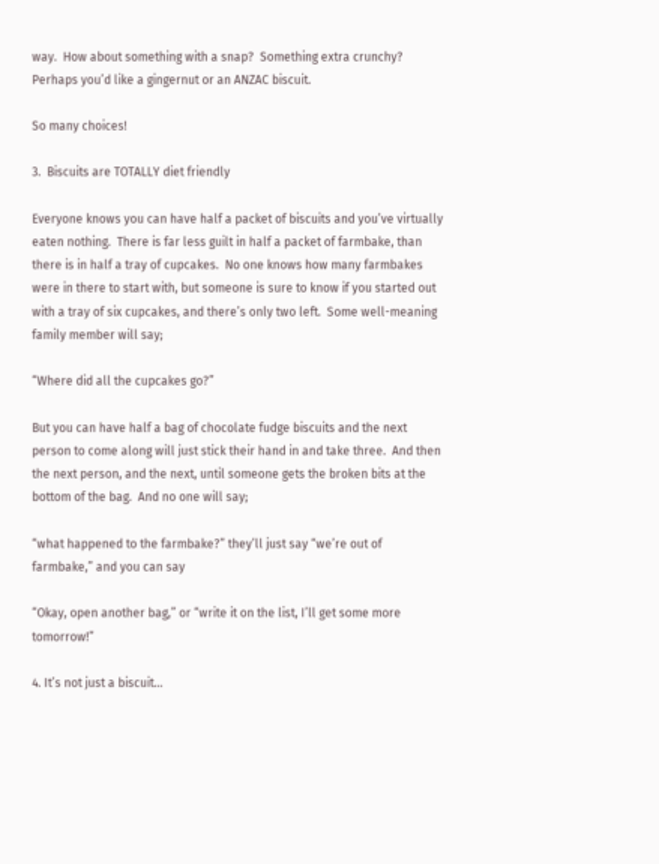way.  How about something with a snap?  Something extra crunchy?  Perhaps you’d like a gingernut or an ANZAC biscuit.

So many choices!

3.  Biscuits are TOTALLY diet friendly

Everyone knows you can have half a packet of biscuits and you’ve virtually eaten nothing.  There is far less guilt in half a packet of farmbake, than there is in half a tray of cupcakes.  No one knows how many farmbakes were in there to start with, but someone is sure to know if you started out with a tray of six cupcakes, and there’s only two left.  Some well-meaning family member will say;

“Where did all the cupcakes go?”

But you can have half a bag of chocolate fudge biscuits and the next person to come along will just stick their hand in and take three.  And then the next person, and the next, until someone gets the broken bits at the bottom of the bag.  And no one will say;

“what happened to the farmbake?” they’ll just say “we’re out of farmbake,” and you can say

“Okay, open another bag,” or “write it on the list, I’ll get some more tomorrow!”

4. It’s not just a biscuit…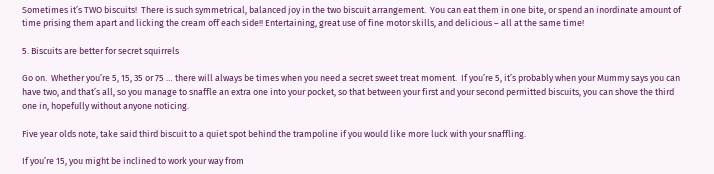Sometimes it’s TWO biscuits!  There is such symmetrical, balanced joy in the two biscuit arrangement.  You can eat them in one bite, or spend an inordinate amount of time prising them apart and licking the cream off each side!! Entertaining, great use of fine motor skills, and delicious – all at the same time!

5. Biscuits are better for secret squirrels

Go on.  Whether you’re 5, 15, 35 or 75 … there will always be times when you need a secret sweet treat moment.  If you’re 5, it’s probably when your Mummy says you can have two, and that’s all, so you manage to snaffle an extra one into your pocket, so that between your first and your second permitted biscuits, you can shove the third one in, hopefully without anyone noticing.

Five year olds note, take said third biscuit to a quiet spot behind the trampoline if you would like more luck with your snaffling.

If you’re 15, you might be inclined to work your way from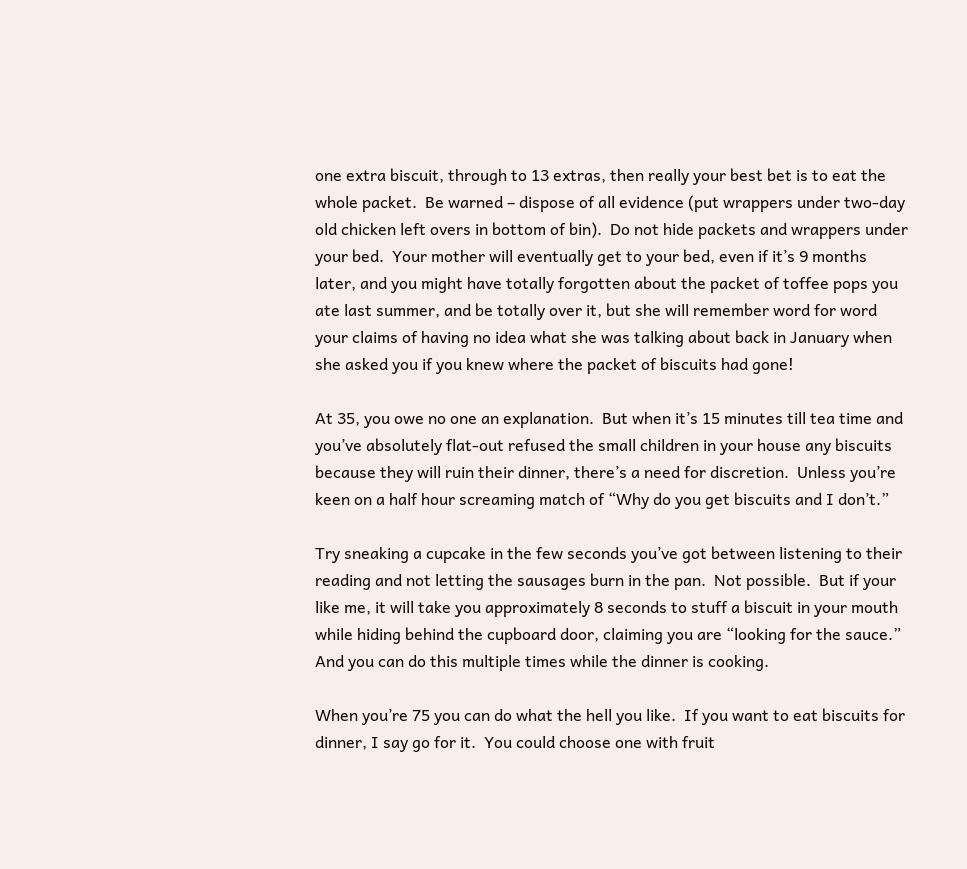one extra biscuit, through to 13 extras, then really your best bet is to eat the whole packet.  Be warned – dispose of all evidence (put wrappers under two-day old chicken left overs in bottom of bin).  Do not hide packets and wrappers under your bed.  Your mother will eventually get to your bed, even if it’s 9 months later, and you might have totally forgotten about the packet of toffee pops you ate last summer, and be totally over it, but she will remember word for word your claims of having no idea what she was talking about back in January when she asked you if you knew where the packet of biscuits had gone!

At 35, you owe no one an explanation.  But when it’s 15 minutes till tea time and you’ve absolutely flat-out refused the small children in your house any biscuits because they will ruin their dinner, there’s a need for discretion.  Unless you’re keen on a half hour screaming match of “Why do you get biscuits and I don’t.”

Try sneaking a cupcake in the few seconds you’ve got between listening to their reading and not letting the sausages burn in the pan.  Not possible.  But if your like me, it will take you approximately 8 seconds to stuff a biscuit in your mouth while hiding behind the cupboard door, claiming you are “looking for the sauce.” And you can do this multiple times while the dinner is cooking.

When you’re 75 you can do what the hell you like.  If you want to eat biscuits for dinner, I say go for it.  You could choose one with fruit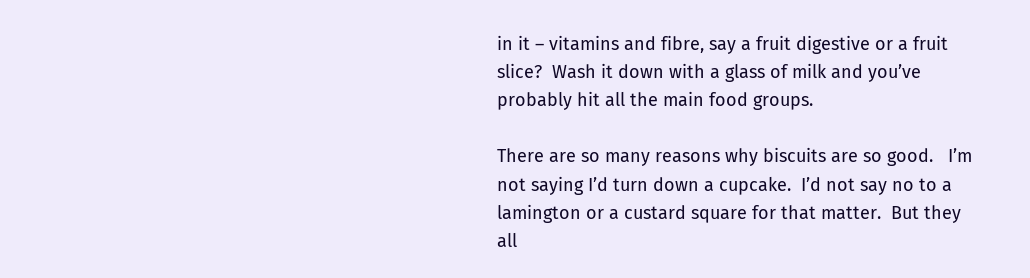in it – vitamins and fibre, say a fruit digestive or a fruit slice?  Wash it down with a glass of milk and you’ve probably hit all the main food groups.

There are so many reasons why biscuits are so good.   I’m not saying I’d turn down a cupcake.  I’d not say no to a lamington or a custard square for that matter.  But they all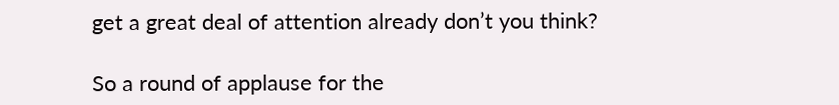get a great deal of attention already don’t you think?

So a round of applause for the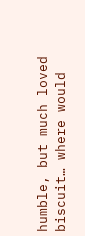humble, but much loved biscuit… where would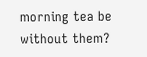morning tea be without them?